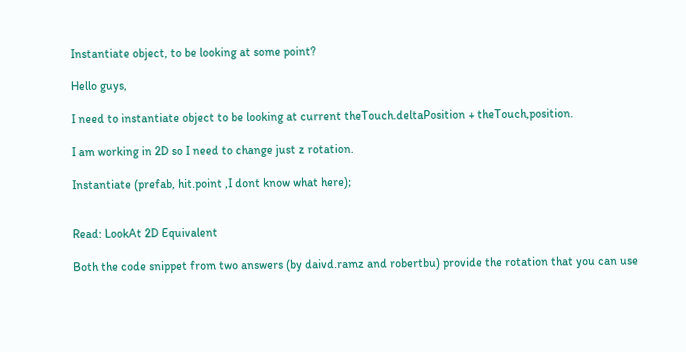Instantiate object, to be looking at some point?

Hello guys,

I need to instantiate object to be looking at current theTouch.deltaPosition + theTouch,position.

I am working in 2D so I need to change just z rotation.

Instantiate (prefab, hit.point ,I dont know what here);


Read: LookAt 2D Equivalent

Both the code snippet from two answers (by daivd.ramz and robertbu) provide the rotation that you can use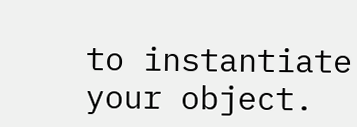to instantiate your object.